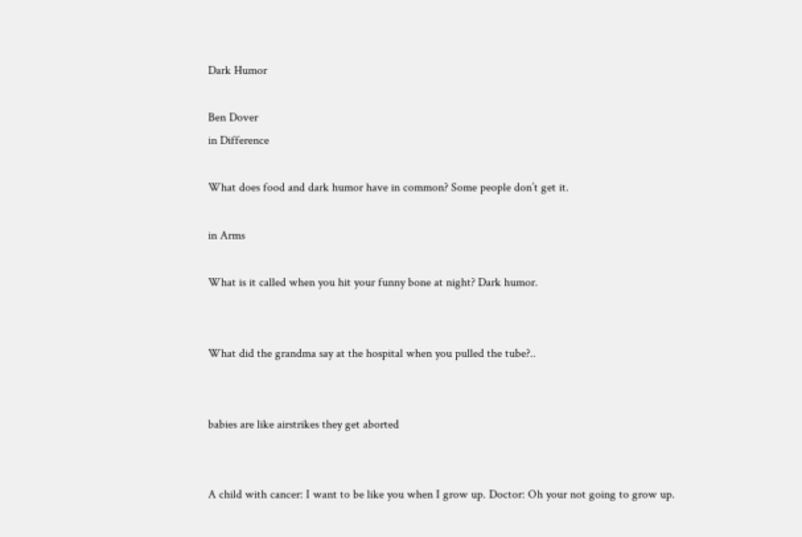Dark Humor

Ben Dover
in Difference

What does food and dark humor have in common? Some people don’t get it.

in Arms

What is it called when you hit your funny bone at night? Dark humor.


What did the grandma say at the hospital when you pulled the tube?..


babies are like airstrikes they get aborted


A child with cancer: I want to be like you when I grow up. Doctor: Oh your not going to grow up.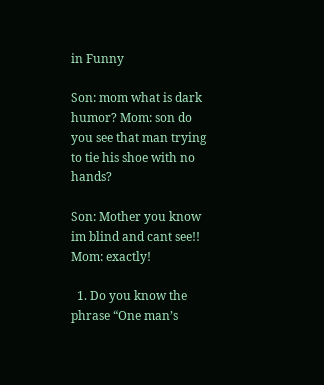in Funny

Son: mom what is dark humor? Mom: son do you see that man trying to tie his shoe with no hands?

Son: Mother you know im blind and cant see!! Mom: exactly!

  1. Do you know the phrase “One man’s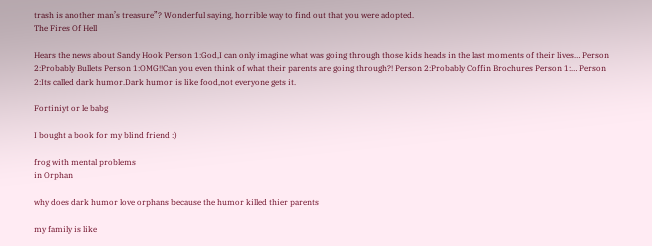trash is another man’s treasure”? Wonderful saying, horrible way to find out that you were adopted.
The Fires Of Hell

Hears the news about Sandy Hook Person 1:God,I can only imagine what was going through those kids heads in the last moments of their lives… Person 2:Probably Bullets Person 1:OMG!!Can you even think of what their parents are going through?! Person 2:Probably Coffin Brochures Person 1:… Person 2:Its called dark humor.Dark humor is like food,not everyone gets it.

Fortiniyt or le babg

I bought a book for my blind friend :)

frog with mental problems
in Orphan

why does dark humor love orphans because the humor killed thier parents

my family is like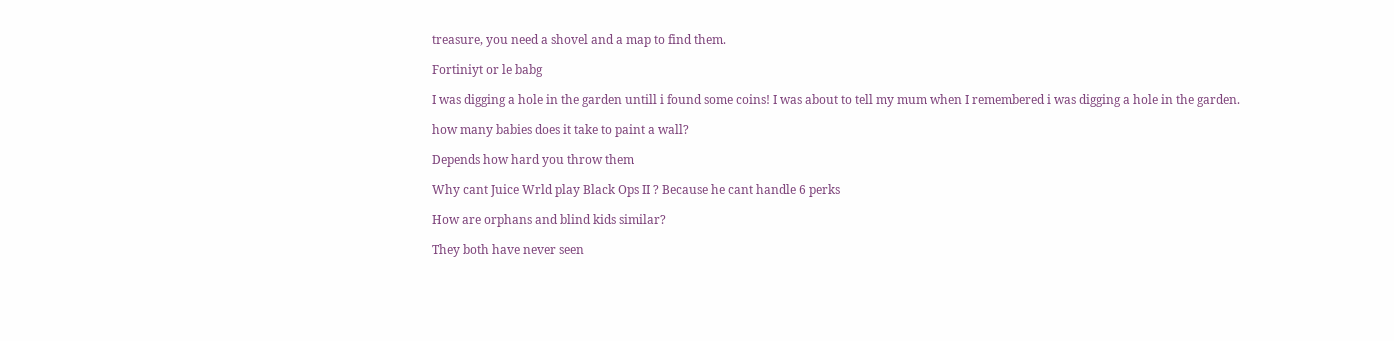treasure, you need a shovel and a map to find them.

Fortiniyt or le babg

I was digging a hole in the garden untill i found some coins! I was about to tell my mum when I remembered i was digging a hole in the garden.

how many babies does it take to paint a wall?

Depends how hard you throw them

Why cant Juice Wrld play Black Ops II ? Because he cant handle 6 perks

How are orphans and blind kids similar?

They both have never seen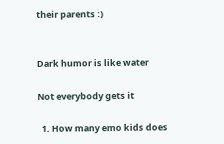their parents :)


Dark humor is like water

Not everybody gets it

  1. How many emo kids does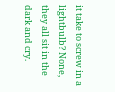it take to screw in a lightbulb? None, they all sit in the dark and cry.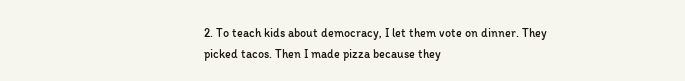2. To teach kids about democracy, I let them vote on dinner. They picked tacos. Then I made pizza because they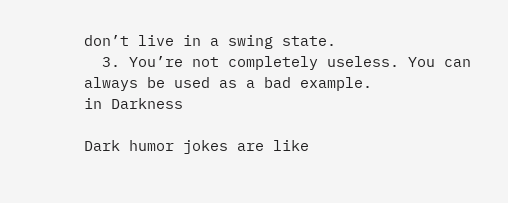don’t live in a swing state.
  3. You’re not completely useless. You can always be used as a bad example.
in Darkness

Dark humor jokes are like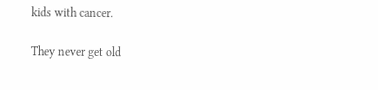kids with cancer.

They never get old